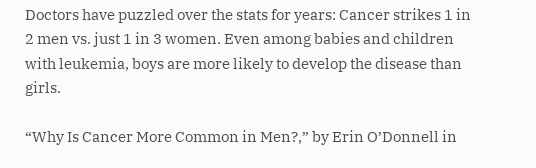Doctors have puzzled over the stats for years: Cancer strikes 1 in 2 men vs. just 1 in 3 women. Even among babies and children with leukemia, boys are more likely to develop the disease than girls.

“Why Is Cancer More Common in Men?,” by Erin O’Donnell in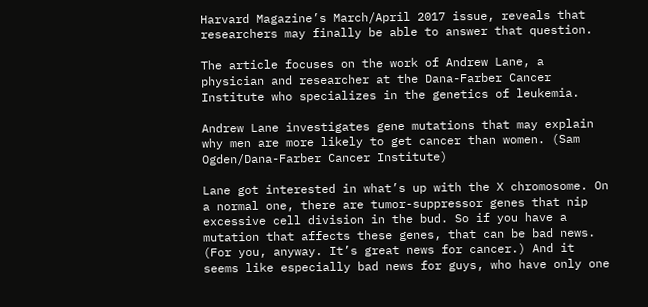Harvard Magazine’s March/April 2017 issue, reveals that researchers may finally be able to answer that question.

The article focuses on the work of Andrew Lane, a physician and researcher at the Dana-Farber Cancer Institute who specializes in the genetics of leukemia.

Andrew Lane investigates gene mutations that may explain why men are more likely to get cancer than women. (Sam Ogden/Dana-Farber Cancer Institute)

Lane got interested in what’s up with the X chromosome. On a normal one, there are tumor-suppressor genes that nip excessive cell division in the bud. So if you have a mutation that affects these genes, that can be bad news. (For you, anyway. It’s great news for cancer.) And it seems like especially bad news for guys, who have only one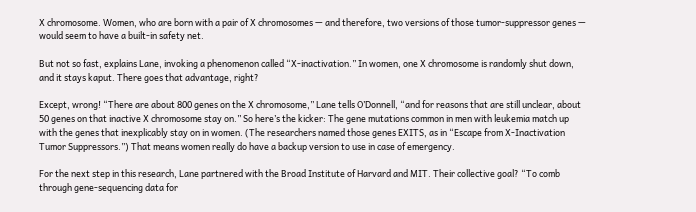X chromosome. Women, who are born with a pair of X chromosomes — and therefore, two versions of those tumor-suppressor genes — would seem to have a built-in safety net.

But not so fast, explains Lane, invoking a phenomenon called “X-inactivation.” In women, one X chromosome is randomly shut down, and it stays kaput. There goes that advantage, right?

Except, wrong! “There are about 800 genes on the X chromosome,” Lane tells O’Donnell, “and for reasons that are still unclear, about 50 genes on that inactive X chromosome stay on.” So here’s the kicker: The gene mutations common in men with leukemia match up with the genes that inexplicably stay on in women. (The researchers named those genes EXITS, as in “Escape from X-Inactivation Tumor Suppressors.”) That means women really do have a backup version to use in case of emergency.

For the next step in this research, Lane partnered with the Broad Institute of Harvard and MIT. Their collective goal? “To comb through gene-sequencing data for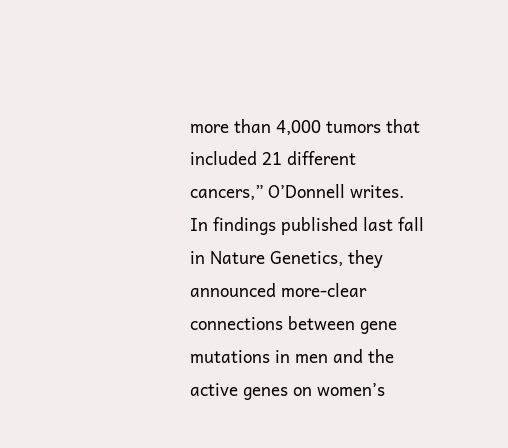more than 4,000 tumors that included 21 different cancers,” O’Donnell writes. In findings published last fall in Nature Genetics, they announced more-clear connections between gene mutations in men and the active genes on women’s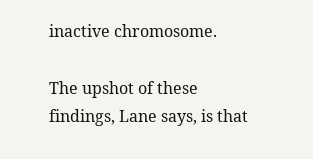inactive chromosome.

The upshot of these findings, Lane says, is that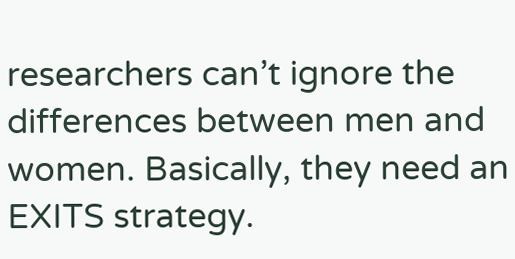researchers can’t ignore the differences between men and women. Basically, they need an EXITS strategy.